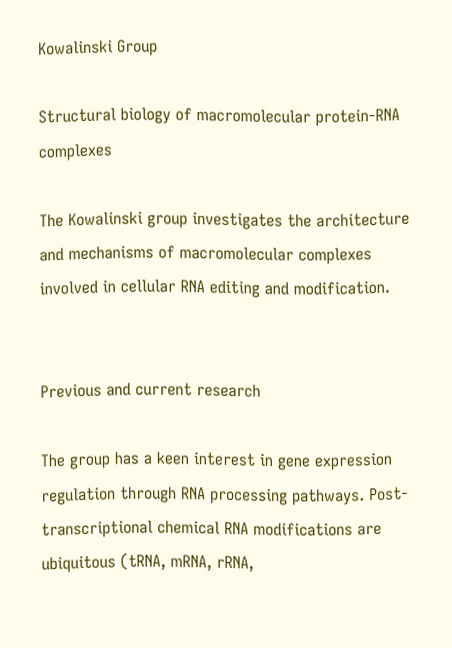Kowalinski Group

Structural biology of macromolecular protein-RNA complexes

The Kowalinski group investigates the architecture and mechanisms of macromolecular complexes involved in cellular RNA editing and modification.


Previous and current research

The group has a keen interest in gene expression regulation through RNA processing pathways. Post-transcriptional chemical RNA modifications are ubiquitous (tRNA, mRNA, rRNA,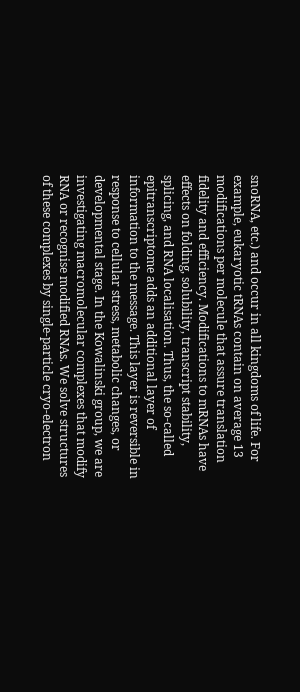snoRNA, etc.) and occur in all kingdoms of life. For example, eukaryotic tRNAs contain on average 13 modifications per molecule that assure translation fidelity and efficiency. Modifications to mRNAs have effects on folding, solubility, transcript stability, splicing, and RNA localisation. Thus, the so-called epitranscriptome adds an additional layer of information to the message. This layer is reversible in response to cellular stress, metabolic changes, or developmental stage. In the Kowalinski group, we are investigating macromolecular complexes that modify RNA or recognise modified RNAs. We solve structures of these complexes by single-particle cryo-electron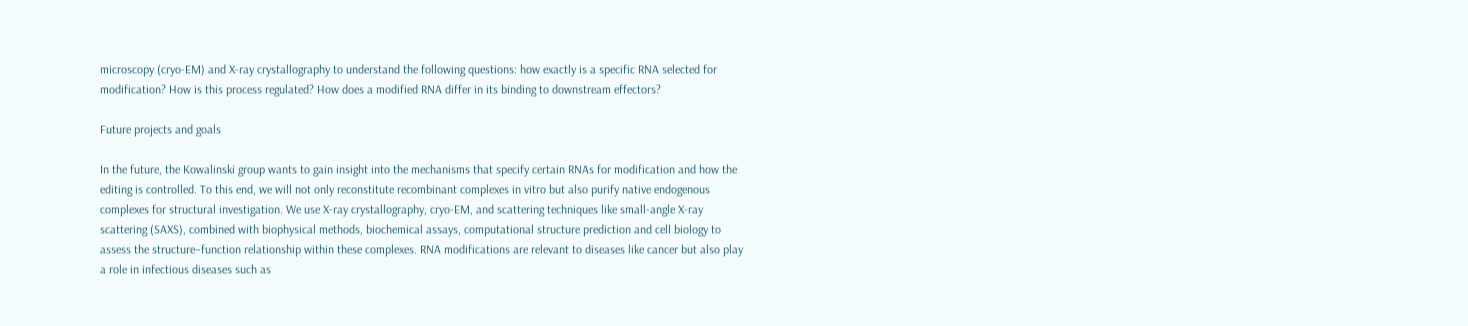microscopy (cryo-EM) and X-ray crystallography to understand the following questions: how exactly is a specific RNA selected for modification? How is this process regulated? How does a modified RNA differ in its binding to downstream effectors?

Future projects and goals

In the future, the Kowalinski group wants to gain insight into the mechanisms that specify certain RNAs for modification and how the editing is controlled. To this end, we will not only reconstitute recombinant complexes in vitro but also purify native endogenous complexes for structural investigation. We use X-ray crystallography, cryo-EM, and scattering techniques like small-angle X-ray scattering (SAXS), combined with biophysical methods, biochemical assays, computational structure prediction and cell biology to assess the structure–function relationship within these complexes. RNA modifications are relevant to diseases like cancer but also play a role in infectious diseases such as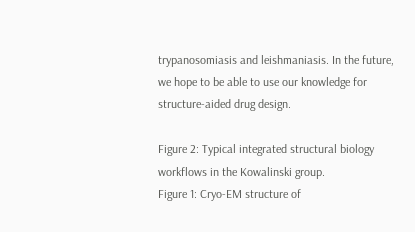trypanosomiasis and leishmaniasis. In the future, we hope to be able to use our knowledge for structure-aided drug design.

Figure 2: Typical integrated structural biology workflows in the Kowalinski group.
Figure 1: Cryo-EM structure of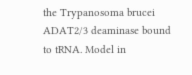the Trypanosoma brucei ADAT2/3 deaminase bound to tRNA. Model in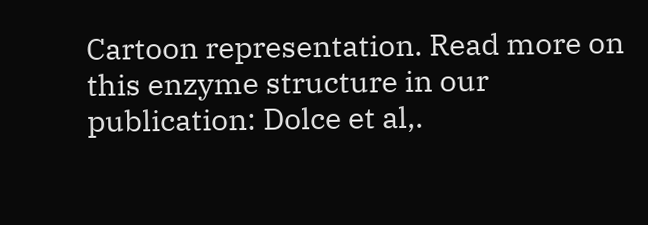Cartoon representation. Read more on this enzyme structure in our publication: Dolce et al,.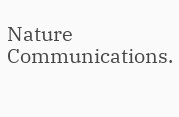Nature Communications.